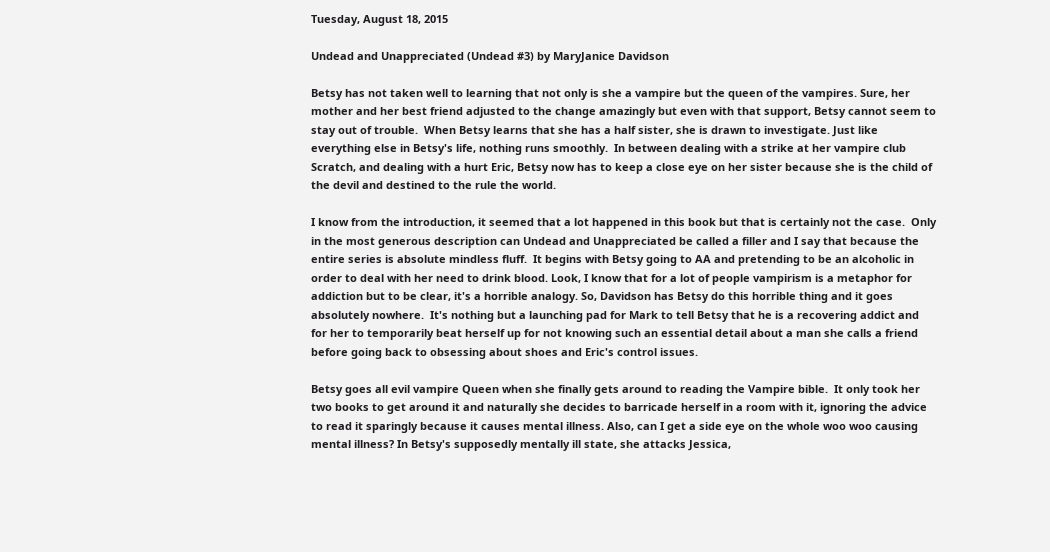Tuesday, August 18, 2015

Undead and Unappreciated (Undead #3) by MaryJanice Davidson

Betsy has not taken well to learning that not only is she a vampire but the queen of the vampires. Sure, her mother and her best friend adjusted to the change amazingly but even with that support, Betsy cannot seem to stay out of trouble.  When Betsy learns that she has a half sister, she is drawn to investigate. Just like everything else in Betsy's life, nothing runs smoothly.  In between dealing with a strike at her vampire club Scratch, and dealing with a hurt Eric, Betsy now has to keep a close eye on her sister because she is the child of the devil and destined to the rule the world.

I know from the introduction, it seemed that a lot happened in this book but that is certainly not the case.  Only in the most generous description can Undead and Unappreciated be called a filler and I say that because the entire series is absolute mindless fluff.  It begins with Betsy going to AA and pretending to be an alcoholic in order to deal with her need to drink blood. Look, I know that for a lot of people vampirism is a metaphor for addiction but to be clear, it's a horrible analogy. So, Davidson has Betsy do this horrible thing and it goes absolutely nowhere.  It's nothing but a launching pad for Mark to tell Betsy that he is a recovering addict and for her to temporarily beat herself up for not knowing such an essential detail about a man she calls a friend before going back to obsessing about shoes and Eric's control issues.

Betsy goes all evil vampire Queen when she finally gets around to reading the Vampire bible.  It only took her two books to get around it and naturally she decides to barricade herself in a room with it, ignoring the advice to read it sparingly because it causes mental illness. Also, can I get a side eye on the whole woo woo causing mental illness? In Betsy's supposedly mentally ill state, she attacks Jessica,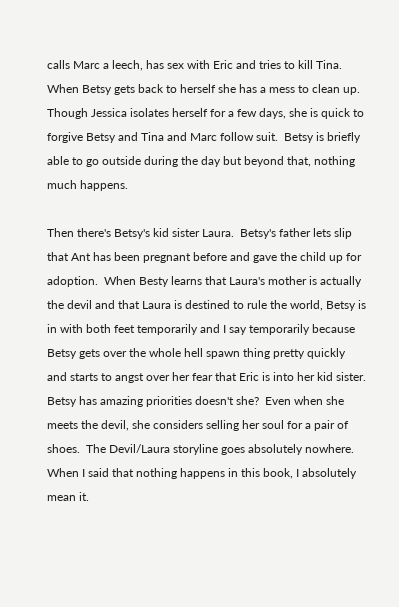calls Marc a leech, has sex with Eric and tries to kill Tina. When Betsy gets back to herself she has a mess to clean up.  Though Jessica isolates herself for a few days, she is quick to forgive Betsy and Tina and Marc follow suit.  Betsy is briefly able to go outside during the day but beyond that, nothing much happens.

Then there's Betsy's kid sister Laura.  Betsy's father lets slip that Ant has been pregnant before and gave the child up for adoption.  When Besty learns that Laura's mother is actually the devil and that Laura is destined to rule the world, Betsy is in with both feet temporarily and I say temporarily because Betsy gets over the whole hell spawn thing pretty quickly and starts to angst over her fear that Eric is into her kid sister.  Betsy has amazing priorities doesn't she?  Even when she meets the devil, she considers selling her soul for a pair of shoes.  The Devil/Laura storyline goes absolutely nowhere.  When I said that nothing happens in this book, I absolutely mean it.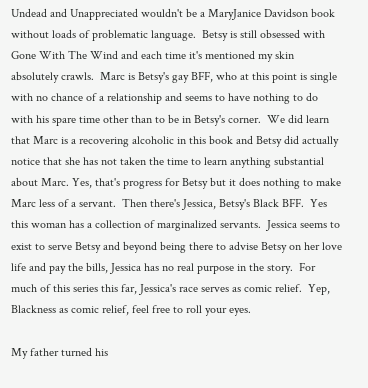Undead and Unappreciated wouldn't be a MaryJanice Davidson book without loads of problematic language.  Betsy is still obsessed with Gone With The Wind and each time it's mentioned my skin absolutely crawls.  Marc is Betsy's gay BFF, who at this point is single with no chance of a relationship and seems to have nothing to do with his spare time other than to be in Betsy's corner.  We did learn that Marc is a recovering alcoholic in this book and Betsy did actually notice that she has not taken the time to learn anything substantial about Marc. Yes, that's progress for Betsy but it does nothing to make Marc less of a servant.  Then there's Jessica, Betsy's Black BFF.  Yes this woman has a collection of marginalized servants.  Jessica seems to exist to serve Betsy and beyond being there to advise Betsy on her love life and pay the bills, Jessica has no real purpose in the story.  For much of this series this far, Jessica's race serves as comic relief.  Yep, Blackness as comic relief, feel free to roll your eyes.

My father turned his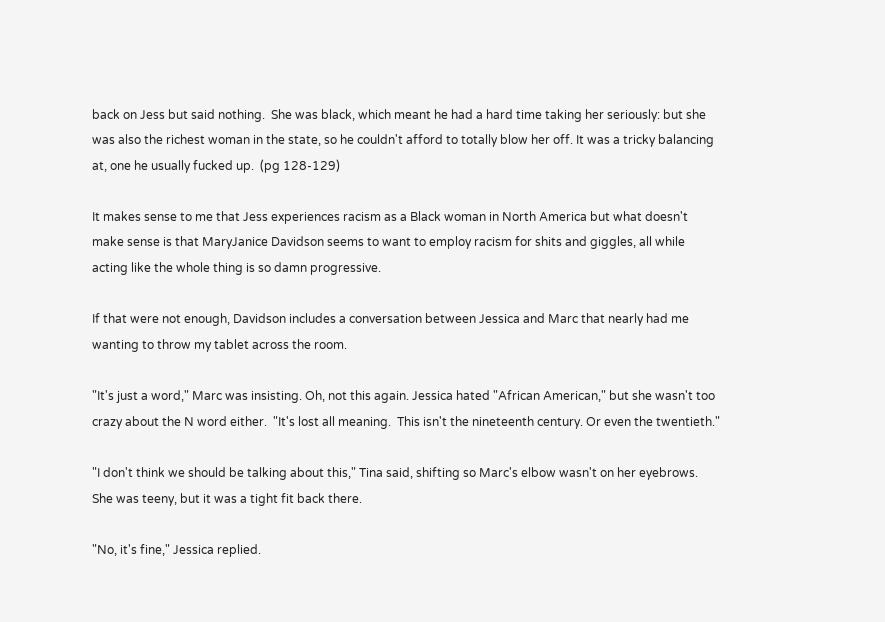back on Jess but said nothing.  She was black, which meant he had a hard time taking her seriously: but she was also the richest woman in the state, so he couldn't afford to totally blow her off. It was a tricky balancing at, one he usually fucked up.  (pg 128-129)

It makes sense to me that Jess experiences racism as a Black woman in North America but what doesn't make sense is that MaryJanice Davidson seems to want to employ racism for shits and giggles, all while acting like the whole thing is so damn progressive.

If that were not enough, Davidson includes a conversation between Jessica and Marc that nearly had me wanting to throw my tablet across the room.

"It's just a word," Marc was insisting. Oh, not this again. Jessica hated "African American," but she wasn't too crazy about the N word either.  "It's lost all meaning.  This isn't the nineteenth century. Or even the twentieth."

"I don't think we should be talking about this," Tina said, shifting so Marc's elbow wasn't on her eyebrows.  She was teeny, but it was a tight fit back there.

"No, it's fine," Jessica replied.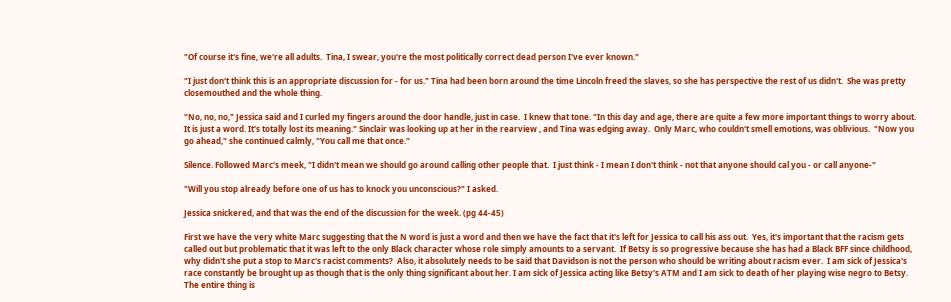"Of course it's fine, we're all adults.  Tina, I swear, you're the most politically correct dead person I've ever known."

"I just don't think this is an appropriate discussion for - for us." Tina had been born around the time Lincoln freed the slaves, so she has perspective the rest of us didn't.  She was pretty closemouthed and the whole thing.

"No, no, no," Jessica said and I curled my fingers around the door handle, just in case.  I knew that tone. "In this day and age, there are quite a few more important things to worry about.  It is just a word. It's totally lost its meaning." Sinclair was looking up at her in the rearview , and Tina was edging away.  Only Marc, who couldn't smell emotions, was oblivious.  "Now you go ahead," she continued calmly, "You call me that once."

Silence. Followed Marc's meek, "I didn't mean we should go around calling other people that.  I just think - I mean I don't think - not that anyone should cal you - or call anyone-"

"Will you stop already before one of us has to knock you unconscious?" I asked.

Jessica snickered, and that was the end of the discussion for the week. (pg 44-45)

First we have the very white Marc suggesting that the N word is just a word and then we have the fact that it's left for Jessica to call his ass out.  Yes, it's important that the racism gets called out but problematic that it was left to the only Black character whose role simply amounts to a servant.  If Betsy is so progressive because she has had a Black BFF since childhood, why didn't she put a stop to Marc's racist comments?  Also, it absolutely needs to be said that Davidson is not the person who should be writing about racism ever.  I am sick of Jessica's race constantly be brought up as though that is the only thing significant about her. I am sick of Jessica acting like Betsy's ATM and I am sick to death of her playing wise negro to Betsy.  The entire thing is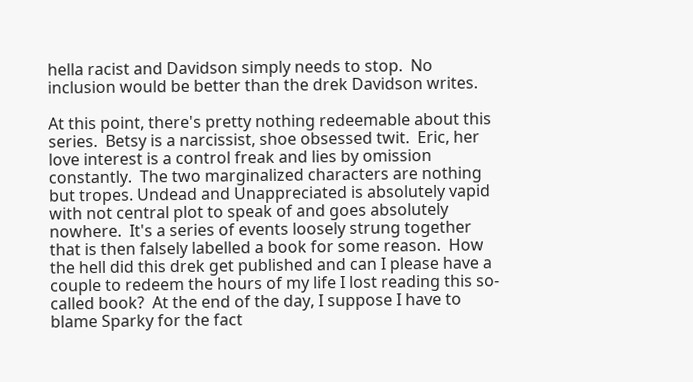hella racist and Davidson simply needs to stop.  No inclusion would be better than the drek Davidson writes.

At this point, there's pretty nothing redeemable about this series.  Betsy is a narcissist, shoe obsessed twit.  Eric, her love interest is a control freak and lies by omission constantly.  The two marginalized characters are nothing but tropes. Undead and Unappreciated is absolutely vapid with not central plot to speak of and goes absolutely nowhere.  It's a series of events loosely strung together that is then falsely labelled a book for some reason.  How the hell did this drek get published and can I please have a couple to redeem the hours of my life I lost reading this so-called book?  At the end of the day, I suppose I have to blame Sparky for the fact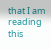that I am reading this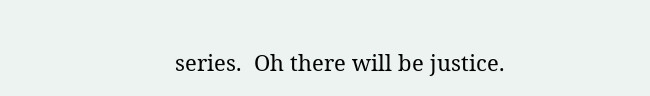series.  Oh there will be justice.